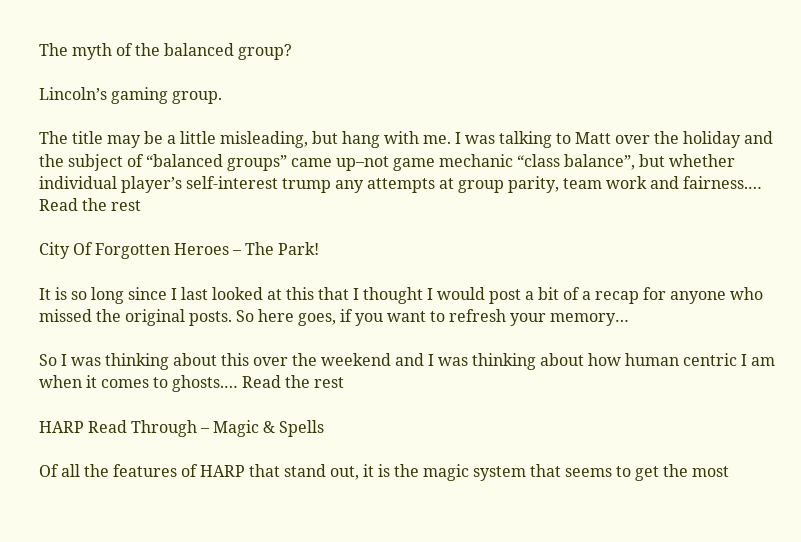The myth of the balanced group?

Lincoln’s gaming group.

The title may be a little misleading, but hang with me. I was talking to Matt over the holiday and the subject of “balanced groups” came up–not game mechanic “class balance”, but whether individual player’s self-interest trump any attempts at group parity, team work and fairness.… Read the rest

City Of Forgotten Heroes – The Park!

It is so long since I last looked at this that I thought I would post a bit of a recap for anyone who missed the original posts. So here goes, if you want to refresh your memory…

So I was thinking about this over the weekend and I was thinking about how human centric I am when it comes to ghosts.… Read the rest

HARP Read Through – Magic & Spells

Of all the features of HARP that stand out, it is the magic system that seems to get the most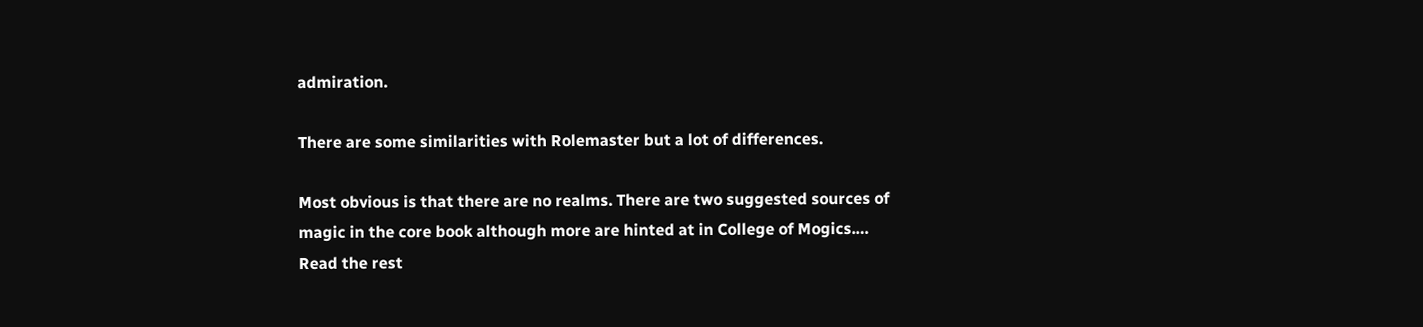admiration.

There are some similarities with Rolemaster but a lot of differences.

Most obvious is that there are no realms. There are two suggested sources of magic in the core book although more are hinted at in College of Mogics.… Read the rest